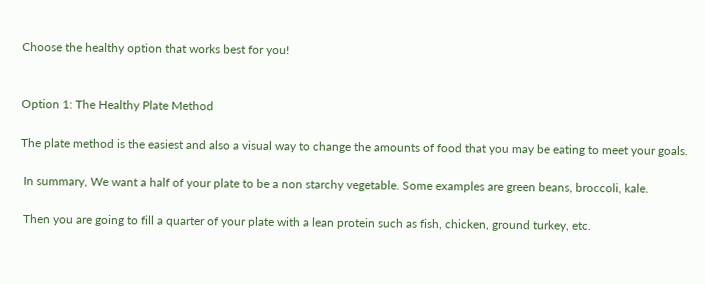Choose the healthy option that works best for you!


Option 1: The Healthy Plate Method

The plate method is the easiest and also a visual way to change the amounts of food that you may be eating to meet your goals.

 In summary, We want a half of your plate to be a non starchy vegetable. Some examples are green beans, broccoli, kale.

 Then you are going to fill a quarter of your plate with a lean protein such as fish, chicken, ground turkey, etc.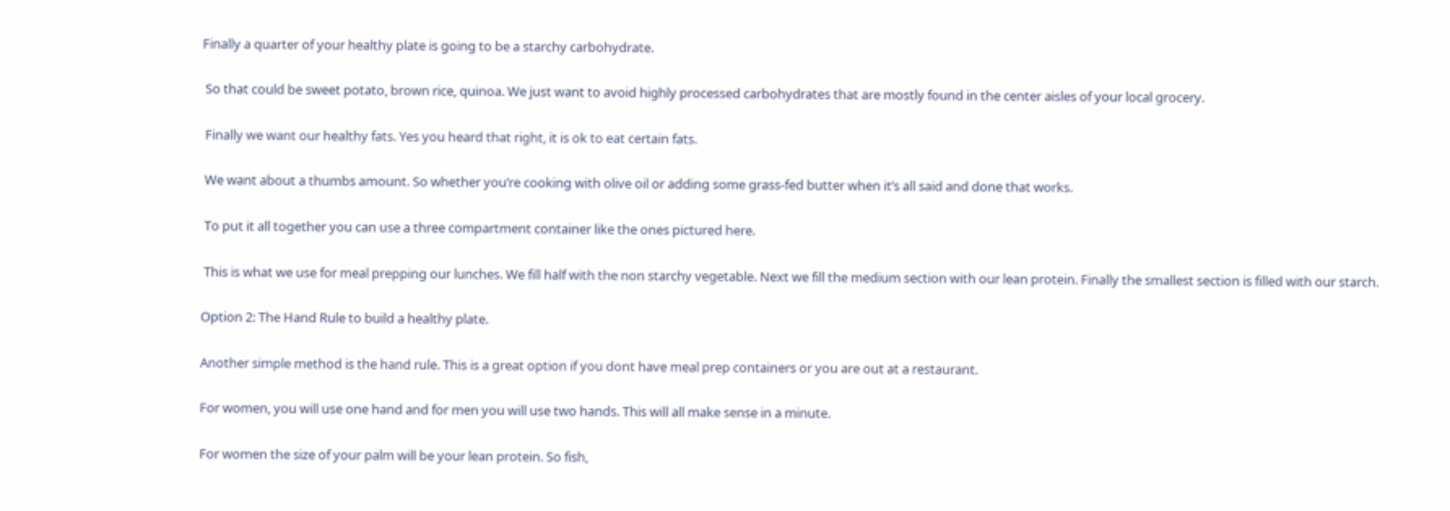Finally a quarter of your healthy plate is going to be a starchy carbohydrate.

 So that could be sweet potato, brown rice, quinoa. We just want to avoid highly processed carbohydrates that are mostly found in the center aisles of your local grocery.

 Finally we want our healthy fats. Yes you heard that right, it is ok to eat certain fats.

 We want about a thumbs amount. So whether you’re cooking with olive oil or adding some grass-fed butter when it’s all said and done that works.

 To put it all together you can use a three compartment container like the ones pictured here.

 This is what we use for meal prepping our lunches. We fill half with the non starchy vegetable. Next we fill the medium section with our lean protein. Finally the smallest section is filled with our starch.

Option 2: The Hand Rule to build a healthy plate.

Another simple method is the hand rule. This is a great option if you dont have meal prep containers or you are out at a restaurant.

For women, you will use one hand and for men you will use two hands. This will all make sense in a minute.

For women the size of your palm will be your lean protein. So fish,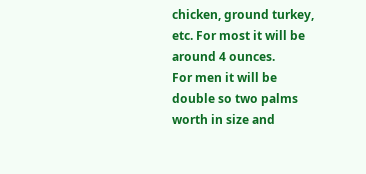chicken, ground turkey, etc. For most it will be around 4 ounces.
For men it will be double so two palms worth in size and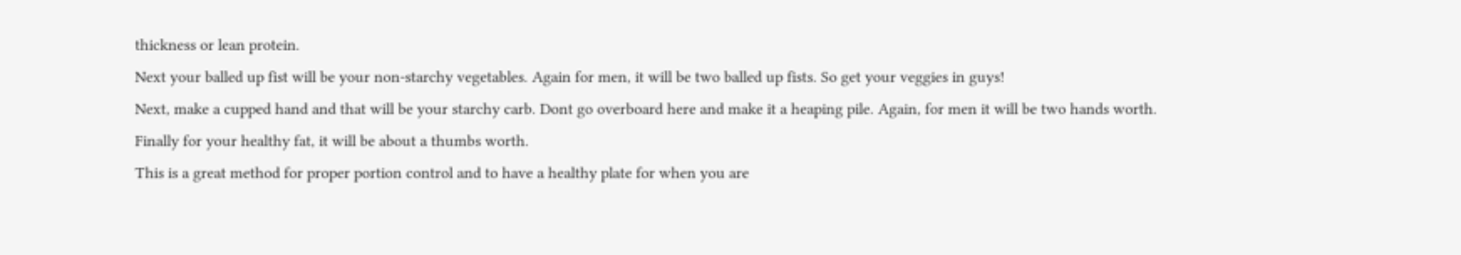thickness or lean protein.
Next your balled up fist will be your non-starchy vegetables. Again for men, it will be two balled up fists. So get your veggies in guys!
Next, make a cupped hand and that will be your starchy carb. Dont go overboard here and make it a heaping pile. Again, for men it will be two hands worth.
Finally for your healthy fat, it will be about a thumbs worth.
This is a great method for proper portion control and to have a healthy plate for when you are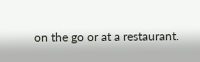on the go or at a restaurant.